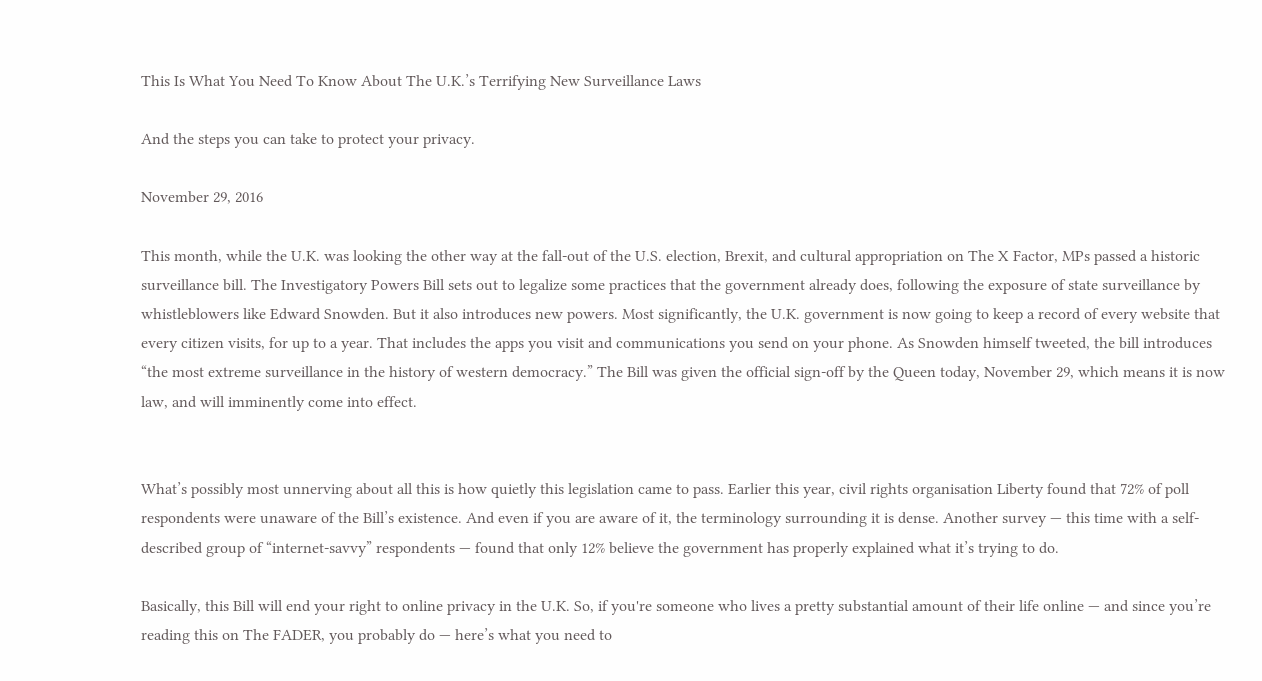This Is What You Need To Know About The U.K.’s Terrifying New Surveillance Laws

And the steps you can take to protect your privacy.

November 29, 2016

This month, while the U.K. was looking the other way at the fall-out of the U.S. election, Brexit, and cultural appropriation on The X Factor, MPs passed a historic surveillance bill. The Investigatory Powers Bill sets out to legalize some practices that the government already does, following the exposure of state surveillance by whistleblowers like Edward Snowden. But it also introduces new powers. Most significantly, the U.K. government is now going to keep a record of every website that every citizen visits, for up to a year. That includes the apps you visit and communications you send on your phone. As Snowden himself tweeted, the bill introduces “the most extreme surveillance in the history of western democracy.” The Bill was given the official sign-off by the Queen today, November 29, which means it is now law, and will imminently come into effect.


What’s possibly most unnerving about all this is how quietly this legislation came to pass. Earlier this year, civil rights organisation Liberty found that 72% of poll respondents were unaware of the Bill’s existence. And even if you are aware of it, the terminology surrounding it is dense. Another survey — this time with a self-described group of “internet-savvy” respondents — found that only 12% believe the government has properly explained what it’s trying to do.

Basically, this Bill will end your right to online privacy in the U.K. So, if you're someone who lives a pretty substantial amount of their life online — and since you’re reading this on The FADER, you probably do — here’s what you need to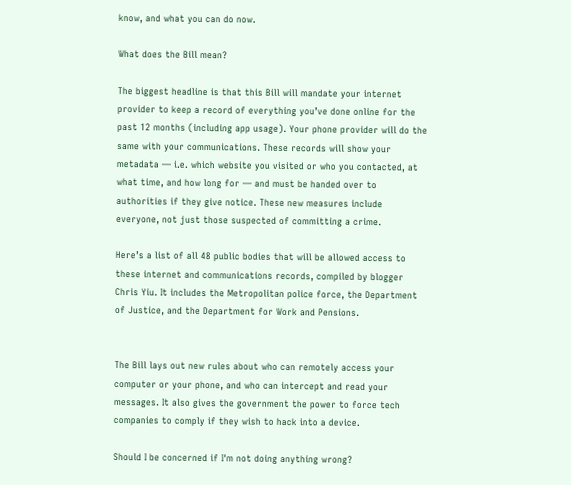know, and what you can do now.

What does the Bill mean?

The biggest headline is that this Bill will mandate your internet provider to keep a record of everything you’ve done online for the past 12 months (including app usage). Your phone provider will do the same with your communications. These records will show your metadata — i.e. which website you visited or who you contacted, at what time, and how long for — and must be handed over to authorities if they give notice. These new measures include everyone, not just those suspected of committing a crime.

Here’s a list of all 48 public bodies that will be allowed access to these internet and communications records, compiled by blogger Chris Yiu. It includes the Metropolitan police force, the Department of Justice, and the Department for Work and Pensions.


The Bill lays out new rules about who can remotely access your computer or your phone, and who can intercept and read your messages. It also gives the government the power to force tech companies to comply if they wish to hack into a device.

Should I be concerned if I'm not doing anything wrong?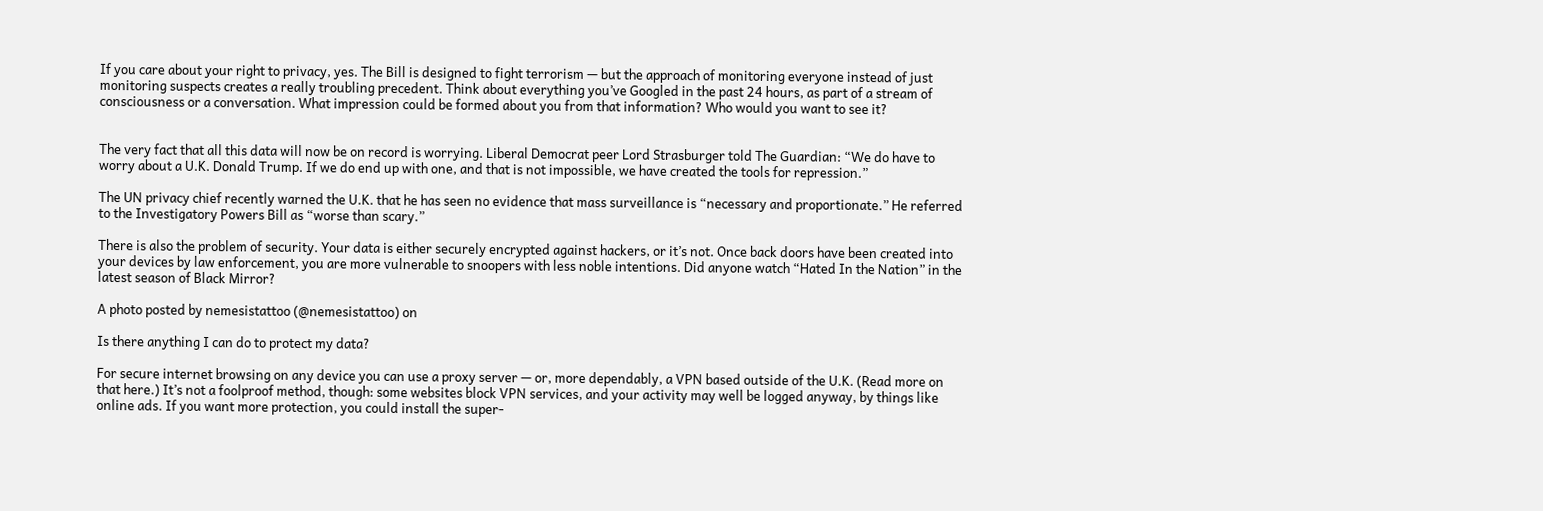If you care about your right to privacy, yes. The Bill is designed to fight terrorism — but the approach of monitoring everyone instead of just monitoring suspects creates a really troubling precedent. Think about everything you’ve Googled in the past 24 hours, as part of a stream of consciousness or a conversation. What impression could be formed about you from that information? Who would you want to see it?


The very fact that all this data will now be on record is worrying. Liberal Democrat peer Lord Strasburger told The Guardian: “We do have to worry about a U.K. Donald Trump. If we do end up with one, and that is not impossible, we have created the tools for repression.”

The UN privacy chief recently warned the U.K. that he has seen no evidence that mass surveillance is “necessary and proportionate.” He referred to the Investigatory Powers Bill as “worse than scary.”

There is also the problem of security. Your data is either securely encrypted against hackers, or it’s not. Once back doors have been created into your devices by law enforcement, you are more vulnerable to snoopers with less noble intentions. Did anyone watch “Hated In the Nation” in the latest season of Black Mirror?

A photo posted by nemesistattoo (@nemesistattoo) on

Is there anything I can do to protect my data?

For secure internet browsing on any device you can use a proxy server — or, more dependably, a VPN based outside of the U.K. (Read more on that here.) It’s not a foolproof method, though: some websites block VPN services, and your activity may well be logged anyway, by things like online ads. If you want more protection, you could install the super-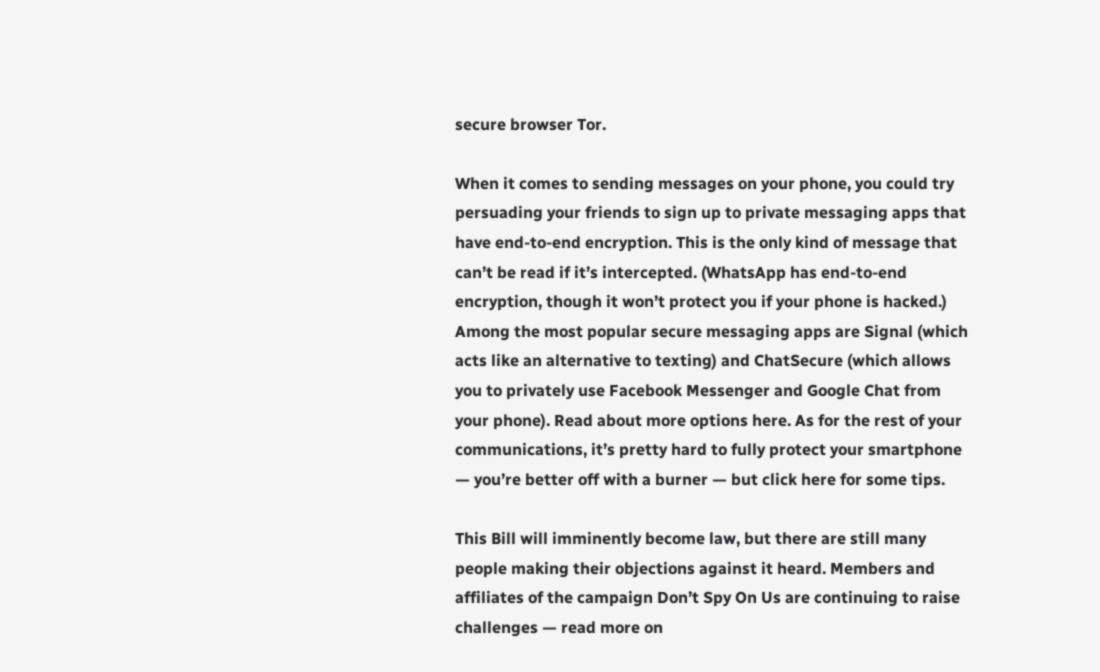secure browser Tor.

When it comes to sending messages on your phone, you could try persuading your friends to sign up to private messaging apps that have end-to-end encryption. This is the only kind of message that can’t be read if it’s intercepted. (WhatsApp has end-to-end encryption, though it won’t protect you if your phone is hacked.) Among the most popular secure messaging apps are Signal (which acts like an alternative to texting) and ChatSecure (which allows you to privately use Facebook Messenger and Google Chat from your phone). Read about more options here. As for the rest of your communications, it’s pretty hard to fully protect your smartphone — you’re better off with a burner — but click here for some tips.

This Bill will imminently become law, but there are still many people making their objections against it heard. Members and affiliates of the campaign Don’t Spy On Us are continuing to raise challenges — read more on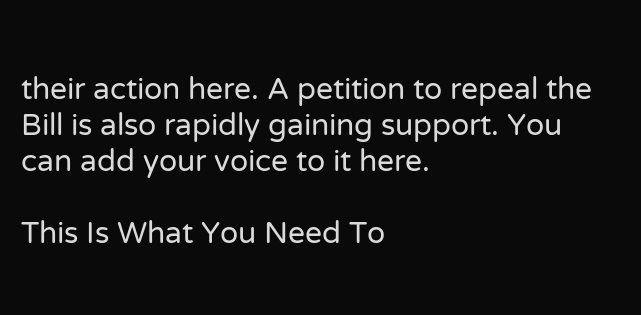their action here. A petition to repeal the Bill is also rapidly gaining support. You can add your voice to it here.

This Is What You Need To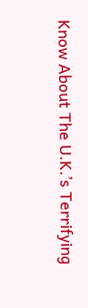Know About The U.K.’s Terrifying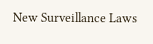New Surveillance Laws